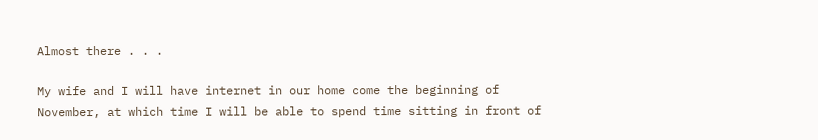Almost there . . .

My wife and I will have internet in our home come the beginning of November, at which time I will be able to spend time sitting in front of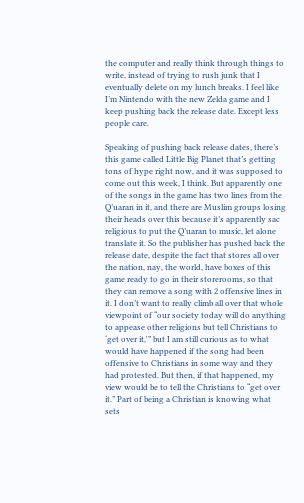the computer and really think through things to write, instead of trying to rush junk that I eventually delete on my lunch breaks. I feel like I’m Nintendo with the new Zelda game and I keep pushing back the release date. Except less people care.

Speaking of pushing back release dates, there’s this game called Little Big Planet that’s getting tons of hype right now, and it was supposed to come out this week, I think. But apparently one of the songs in the game has two lines from the Q’uaran in it, and there are Muslim groups losing their heads over this because it’s apparently sac religious to put the Q’uaran to music, let alone translate it. So the publisher has pushed back the release date, despite the fact that stores all over the nation, nay, the world, have boxes of this game ready to go in their storerooms, so that they can remove a song with 2 offensive lines in it. I don’t want to really climb all over that whole viewpoint of “our society today will do anything to appease other religions but tell Christians to ‘get over it,'” but I am still curious as to what would have happened if the song had been offensive to Christians in some way and they had protested. But then, if that happened, my view would be to tell the Christians to “get over it.” Part of being a Christian is knowing what sets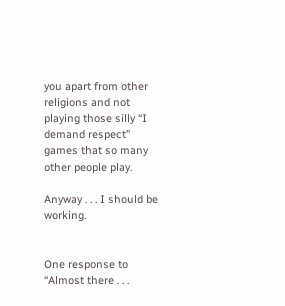you apart from other religions and not playing those silly “I demand respect” games that so many other people play.

Anyway . . . I should be working.


One response to “Almost there . . .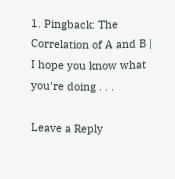1. Pingback: The Correlation of A and B | I hope you know what you're doing . . .

Leave a Reply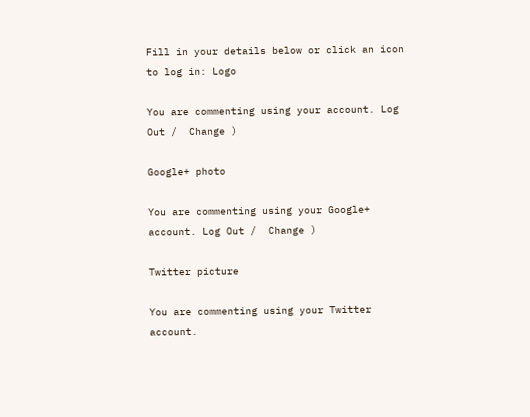Fill in your details below or click an icon to log in: Logo

You are commenting using your account. Log Out /  Change )

Google+ photo

You are commenting using your Google+ account. Log Out /  Change )

Twitter picture

You are commenting using your Twitter account.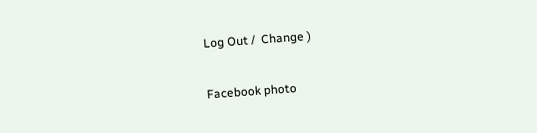Log Out /  Change )

Facebook photo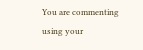You are commenting using your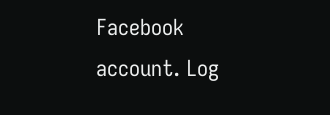Facebook account. Log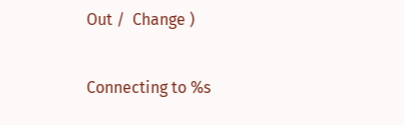Out /  Change )

Connecting to %s